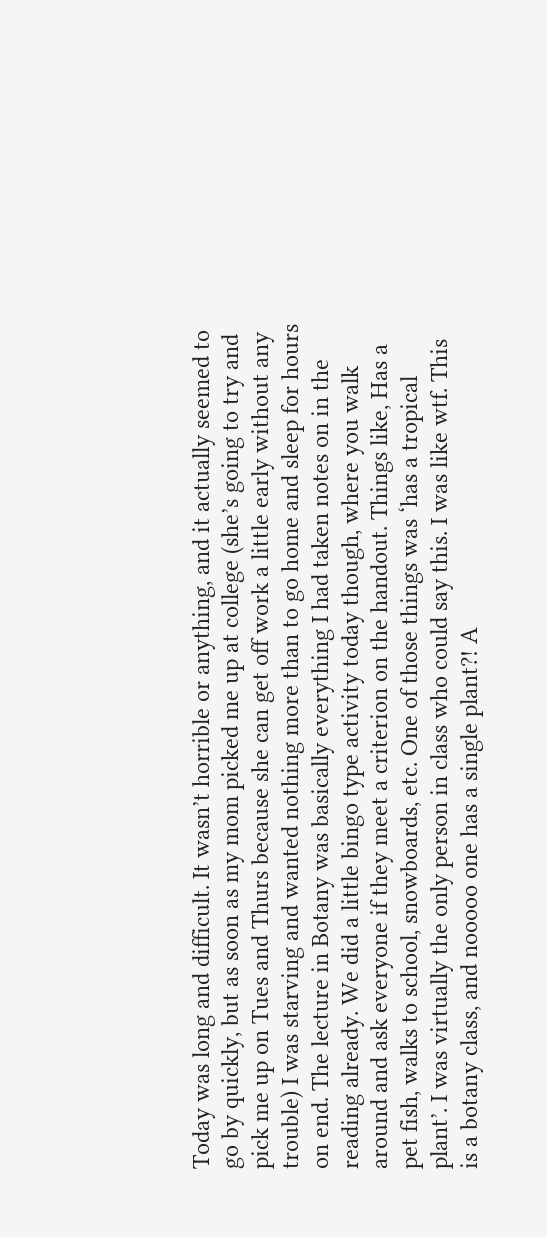Today was long and difficult. It wasn’t horrible or anything, and it actually seemed to go by quickly, but as soon as my mom picked me up at college (she’s going to try and pick me up on Tues and Thurs because she can get off work a little early without any trouble) I was starving and wanted nothing more than to go home and sleep for hours on end. The lecture in Botany was basically everything I had taken notes on in the reading already. We did a little bingo type activity today though, where you walk around and ask everyone if they meet a criterion on the handout. Things like, Has a pet fish, walks to school, snowboards, etc. One of those things was ‘has a tropical plant’. I was virtually the only person in class who could say this. I was like wtf. This is a botany class, and nooooo one has a single plant?! A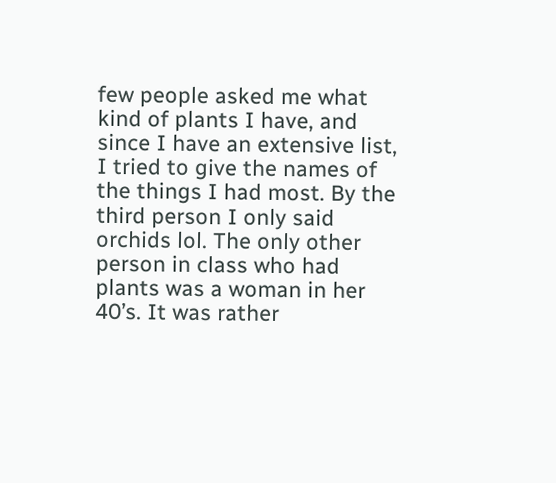few people asked me what kind of plants I have, and since I have an extensive list, I tried to give the names of the things I had most. By the third person I only said orchids lol. The only other person in class who had plants was a woman in her 40’s. It was rather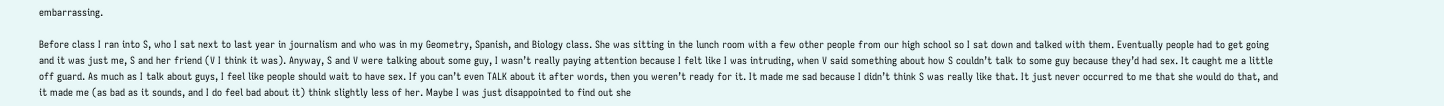embarrassing.

Before class I ran into S, who I sat next to last year in journalism and who was in my Geometry, Spanish, and Biology class. She was sitting in the lunch room with a few other people from our high school so I sat down and talked with them. Eventually people had to get going and it was just me, S and her friend (V I think it was). Anyway, S and V were talking about some guy, I wasn’t really paying attention because I felt like I was intruding, when V said something about how S couldn’t talk to some guy because they’d had sex. It caught me a little off guard. As much as I talk about guys, I feel like people should wait to have sex. If you can’t even TALK about it after words, then you weren’t ready for it. It made me sad because I didn’t think S was really like that. It just never occurred to me that she would do that, and it made me (as bad as it sounds, and I do feel bad about it) think slightly less of her. Maybe I was just disappointed to find out she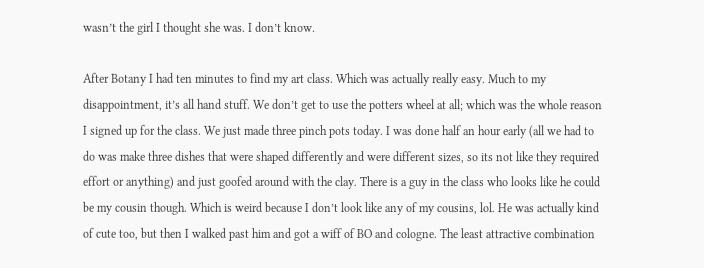wasn’t the girl I thought she was. I don’t know.

After Botany I had ten minutes to find my art class. Which was actually really easy. Much to my disappointment, it’s all hand stuff. We don’t get to use the potters wheel at all; which was the whole reason I signed up for the class. We just made three pinch pots today. I was done half an hour early (all we had to do was make three dishes that were shaped differently and were different sizes, so its not like they required effort or anything) and just goofed around with the clay. There is a guy in the class who looks like he could be my cousin though. Which is weird because I don’t look like any of my cousins, lol. He was actually kind of cute too, but then I walked past him and got a wiff of BO and cologne. The least attractive combination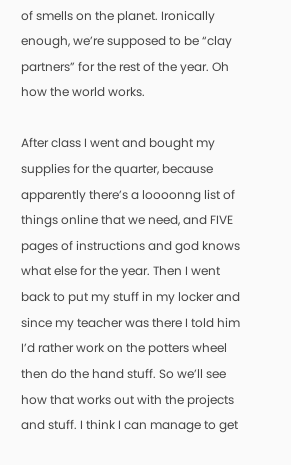of smells on the planet. Ironically enough, we’re supposed to be “clay partners” for the rest of the year. Oh how the world works.

After class I went and bought my supplies for the quarter, because apparently there’s a loooonng list of things online that we need, and FIVE pages of instructions and god knows what else for the year. Then I went back to put my stuff in my locker and since my teacher was there I told him I’d rather work on the potters wheel then do the hand stuff. So we’ll see how that works out with the projects and stuff. I think I can manage to get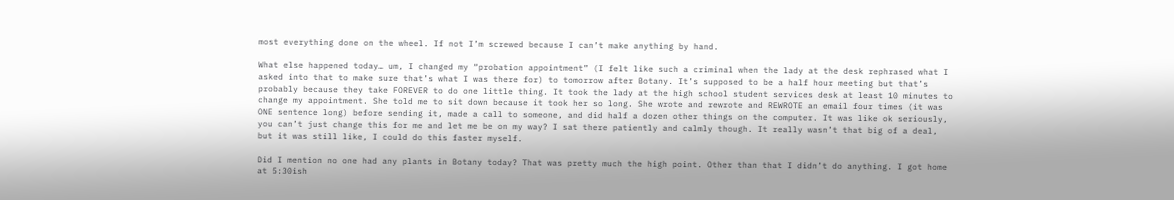most everything done on the wheel. If not I’m screwed because I can’t make anything by hand.

What else happened today… um, I changed my “probation appointment” (I felt like such a criminal when the lady at the desk rephrased what I asked into that to make sure that’s what I was there for) to tomorrow after Botany. It’s supposed to be a half hour meeting but that’s probably because they take FOREVER to do one little thing. It took the lady at the high school student services desk at least 10 minutes to change my appointment. She told me to sit down because it took her so long. She wrote and rewrote and REWROTE an email four times (it was ONE sentence long) before sending it, made a call to someone, and did half a dozen other things on the computer. It was like ok seriously, you can’t just change this for me and let me be on my way? I sat there patiently and calmly though. It really wasn’t that big of a deal, but it was still like, I could do this faster myself.

Did I mention no one had any plants in Botany today? That was pretty much the high point. Other than that I didn’t do anything. I got home at 5:30ish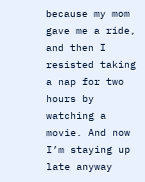because my mom gave me a ride, and then I resisted taking a nap for two hours by watching a movie. And now I’m staying up late anyway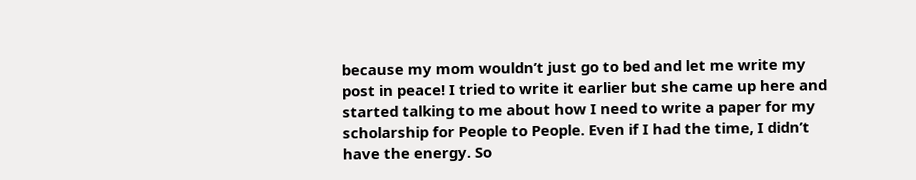because my mom wouldn’t just go to bed and let me write my post in peace! I tried to write it earlier but she came up here and started talking to me about how I need to write a paper for my scholarship for People to People. Even if I had the time, I didn’t have the energy. So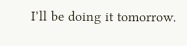I’ll be doing it tomorrow.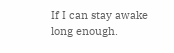If I can stay awake long enough.